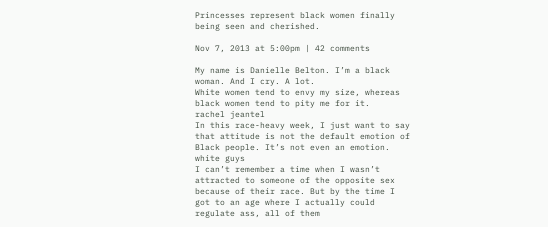Princesses represent black women finally being seen and cherished.

Nov 7, 2013 at 5:00pm | 42 comments

My name is Danielle Belton. I’m a black woman. And I cry. A lot.
White women tend to envy my size, whereas black women tend to pity me for it.
rachel jeantel
In this race-heavy week, I just want to say that attitude is not the default emotion of Black people. It’s not even an emotion.
white guys
I can’t remember a time when I wasn’t attracted to someone of the opposite sex because of their race. But by the time I got to an age where I actually could regulate ass, all of them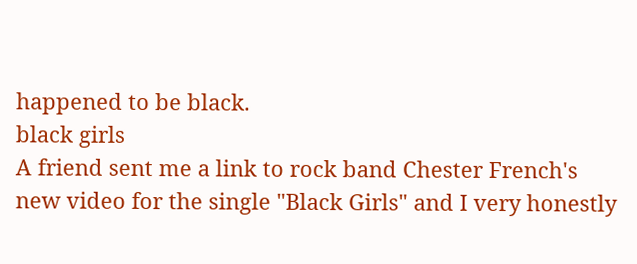happened to be black.
black girls
A friend sent me a link to rock band Chester French's new video for the single "Black Girls" and I very honestly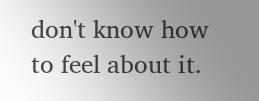don't know how to feel about it.